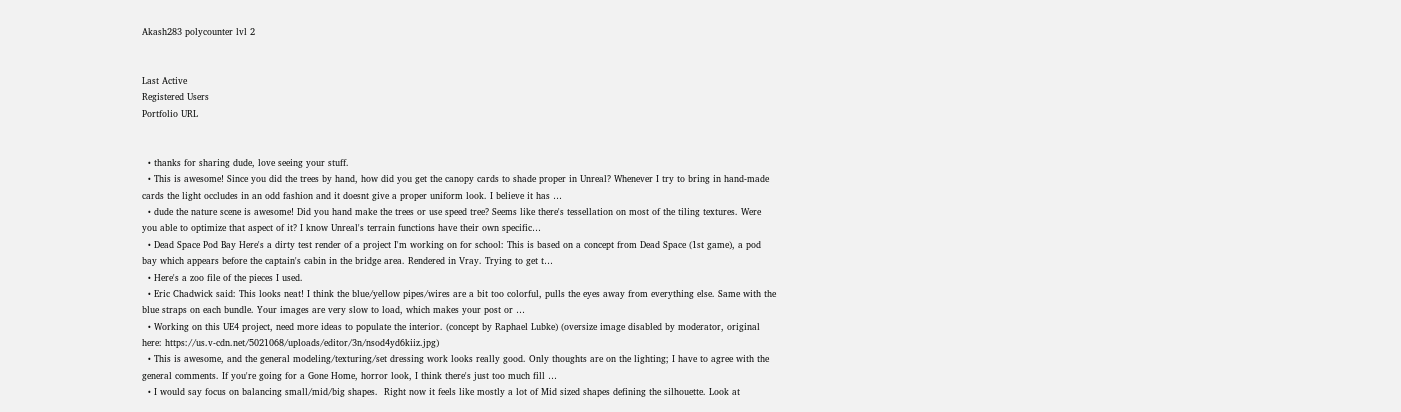Akash283 polycounter lvl 2


Last Active
Registered Users
Portfolio URL


  • thanks for sharing dude, love seeing your stuff.
  • This is awesome! Since you did the trees by hand, how did you get the canopy cards to shade proper in Unreal? Whenever I try to bring in hand-made cards the light occludes in an odd fashion and it doesnt give a proper uniform look. I believe it has …
  • dude the nature scene is awesome! Did you hand make the trees or use speed tree? Seems like there's tessellation on most of the tiling textures. Were you able to optimize that aspect of it? I know Unreal's terrain functions have their own specific…
  • Dead Space Pod Bay Here's a dirty test render of a project I'm working on for school: This is based on a concept from Dead Space (1st game), a pod bay which appears before the captain's cabin in the bridge area. Rendered in Vray. Trying to get t…
  • Here's a zoo file of the pieces I used.
  • Eric Chadwick said: This looks neat! I think the blue/yellow pipes/wires are a bit too colorful, pulls the eyes away from everything else. Same with the blue straps on each bundle. Your images are very slow to load, which makes your post or …
  • Working on this UE4 project, need more ideas to populate the interior. (concept by Raphael Lubke) (oversize image disabled by moderator, original here: https://us.v-cdn.net/5021068/uploads/editor/3n/nsod4yd6kiiz.jpg)
  • This is awesome, and the general modeling/texturing/set dressing work looks really good. Only thoughts are on the lighting; I have to agree with the general comments. If you're going for a Gone Home, horror look, I think there's just too much fill …
  • I would say focus on balancing small/mid/big shapes.  Right now it feels like mostly a lot of Mid sized shapes defining the silhouette. Look at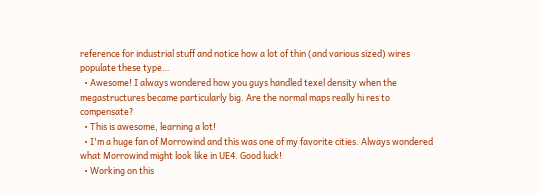reference for industrial stuff and notice how a lot of thin (and various sized) wires populate these type…
  • Awesome! I always wondered how you guys handled texel density when the megastructures became particularly big. Are the normal maps really hi res to compensate?
  • This is awesome, learning a lot!
  • I'm a huge fan of Morrowind and this was one of my favorite cities. Always wondered what Morrowind might look like in UE4. Good luck!
  • Working on this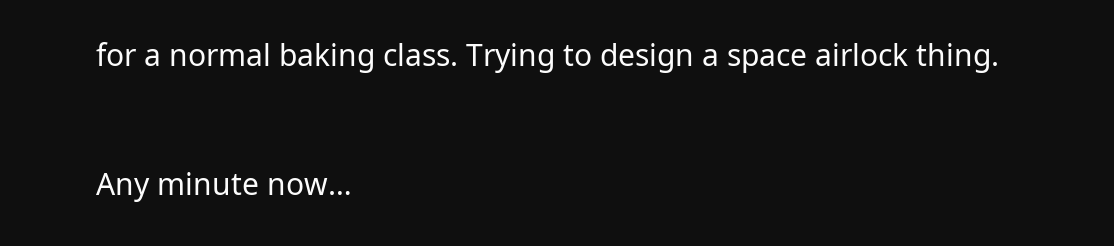for a normal baking class. Trying to design a space airlock thing.


Any minute now…